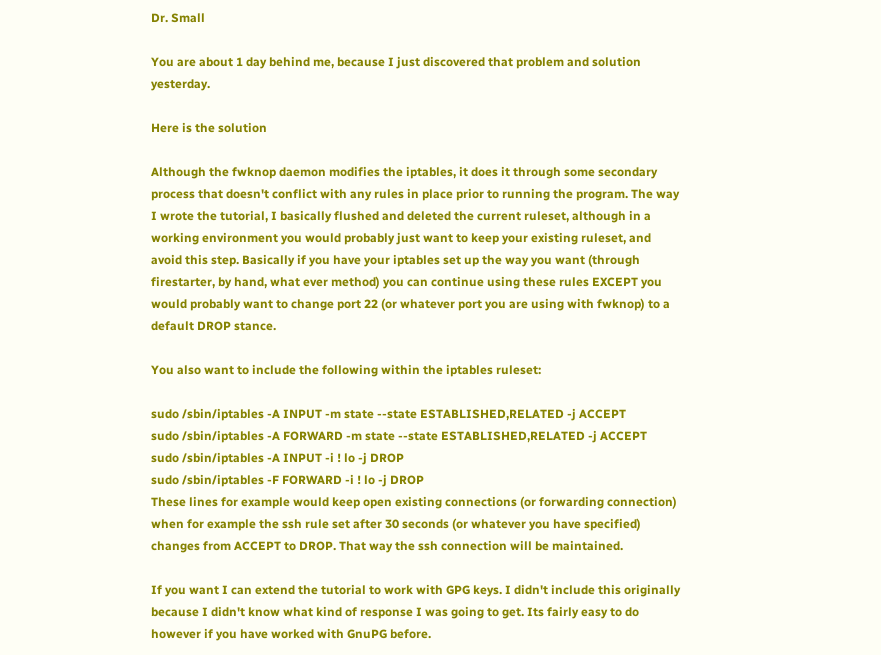Dr. Small

You are about 1 day behind me, because I just discovered that problem and solution yesterday.

Here is the solution

Although the fwknop daemon modifies the iptables, it does it through some secondary process that doesn't conflict with any rules in place prior to running the program. The way I wrote the tutorial, I basically flushed and deleted the current ruleset, although in a working environment you would probably just want to keep your existing ruleset, and avoid this step. Basically if you have your iptables set up the way you want (through firestarter, by hand, what ever method) you can continue using these rules EXCEPT you would probably want to change port 22 (or whatever port you are using with fwknop) to a default DROP stance.

You also want to include the following within the iptables ruleset:

sudo /sbin/iptables -A INPUT -m state --state ESTABLISHED,RELATED -j ACCEPT
sudo /sbin/iptables -A FORWARD -m state --state ESTABLISHED,RELATED -j ACCEPT
sudo /sbin/iptables -A INPUT -i ! lo -j DROP
sudo /sbin/iptables -F FORWARD -i ! lo -j DROP
These lines for example would keep open existing connections (or forwarding connection) when for example the ssh rule set after 30 seconds (or whatever you have specified) changes from ACCEPT to DROP. That way the ssh connection will be maintained.

If you want I can extend the tutorial to work with GPG keys. I didn't include this originally because I didn't know what kind of response I was going to get. Its fairly easy to do however if you have worked with GnuPG before.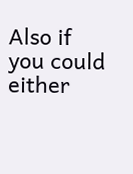Also if you could either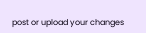post or upload your changes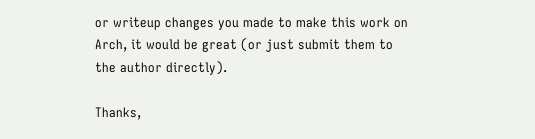or writeup changes you made to make this work on Arch, it would be great (or just submit them to the author directly).

Thanks,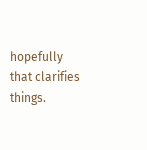hopefully that clarifies things.